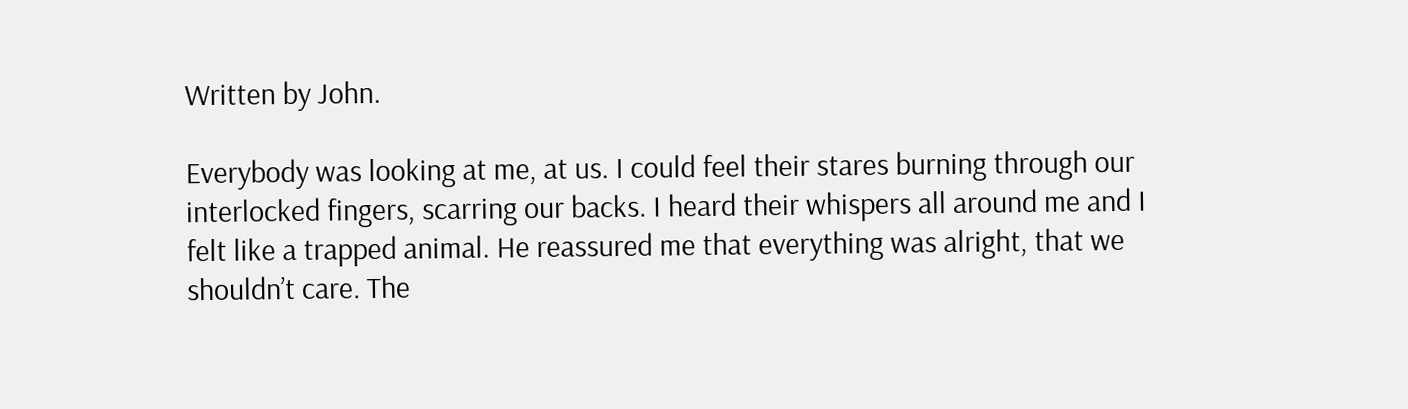Written by John.

Everybody was looking at me, at us. I could feel their stares burning through our interlocked fingers, scarring our backs. I heard their whispers all around me and I felt like a trapped animal. He reassured me that everything was alright, that we shouldn’t care. The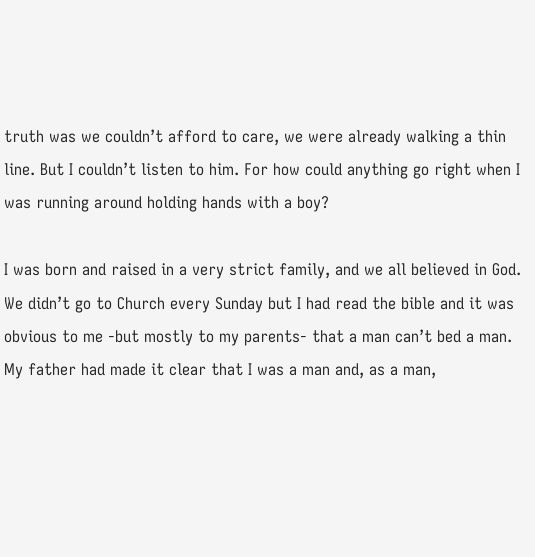truth was we couldn’t afford to care, we were already walking a thin line. But I couldn’t listen to him. For how could anything go right when I was running around holding hands with a boy?

I was born and raised in a very strict family, and we all believed in God. We didn’t go to Church every Sunday but I had read the bible and it was obvious to me -but mostly to my parents- that a man can’t bed a man. My father had made it clear that I was a man and, as a man,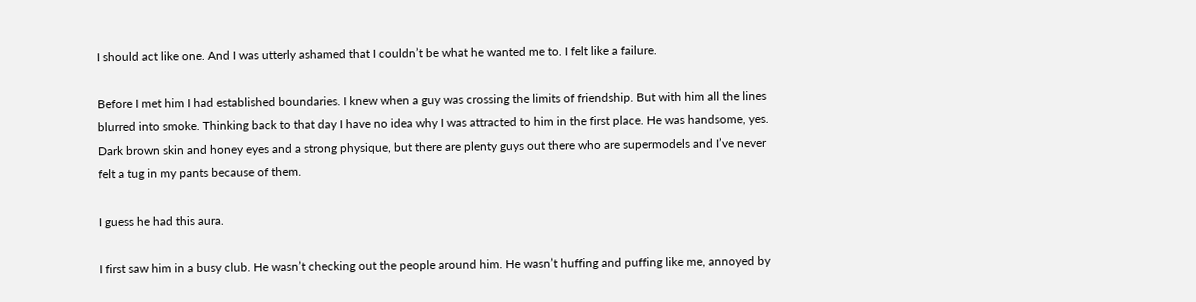I should act like one. And I was utterly ashamed that I couldn’t be what he wanted me to. I felt like a failure.

Before I met him I had established boundaries. I knew when a guy was crossing the limits of friendship. But with him all the lines blurred into smoke. Thinking back to that day I have no idea why I was attracted to him in the first place. He was handsome, yes. Dark brown skin and honey eyes and a strong physique, but there are plenty guys out there who are supermodels and I’ve never felt a tug in my pants because of them.

I guess he had this aura.

I first saw him in a busy club. He wasn’t checking out the people around him. He wasn’t huffing and puffing like me, annoyed by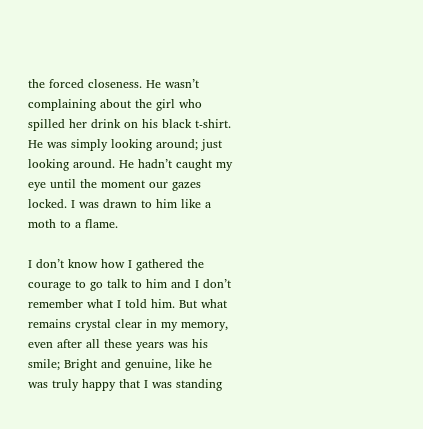the forced closeness. He wasn’t complaining about the girl who spilled her drink on his black t-shirt. He was simply looking around; just looking around. He hadn’t caught my eye until the moment our gazes locked. I was drawn to him like a moth to a flame.

I don’t know how I gathered the courage to go talk to him and I don’t remember what I told him. But what remains crystal clear in my memory, even after all these years was his smile; Bright and genuine, like he was truly happy that I was standing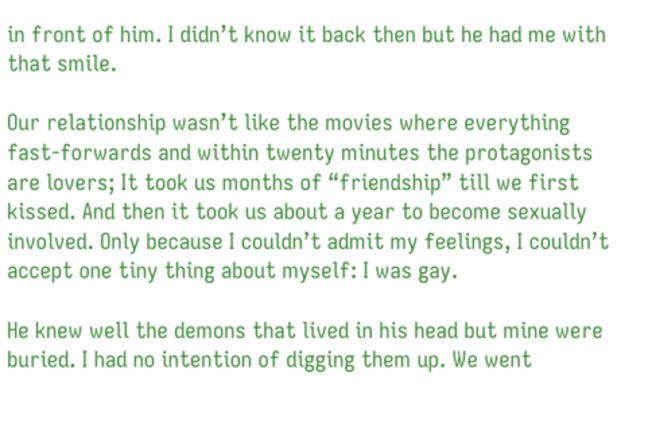in front of him. I didn’t know it back then but he had me with that smile.

Our relationship wasn’t like the movies where everything fast-forwards and within twenty minutes the protagonists are lovers; It took us months of “friendship” till we first kissed. And then it took us about a year to become sexually involved. Only because I couldn’t admit my feelings, I couldn’t accept one tiny thing about myself: I was gay.

He knew well the demons that lived in his head but mine were buried. I had no intention of digging them up. We went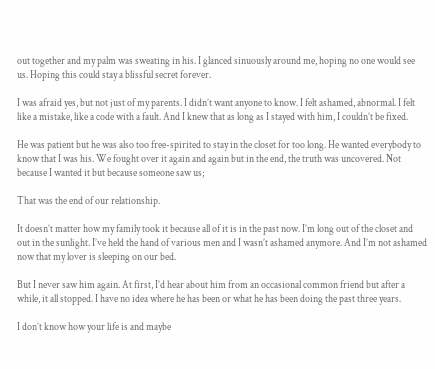out together and my palm was sweating in his. I glanced sinuously around me, hoping no one would see us. Hoping this could stay a blissful secret forever.

I was afraid yes, but not just of my parents. I didn’t want anyone to know. I felt ashamed, abnormal. I felt like a mistake, like a code with a fault. And I knew that as long as I stayed with him, I couldn’t be fixed.

He was patient but he was also too free-spirited to stay in the closet for too long. He wanted everybody to know that I was his. We fought over it again and again but in the end, the truth was uncovered. Not because I wanted it but because someone saw us;

That was the end of our relationship.

It doesn’t matter how my family took it because all of it is in the past now. I’m long out of the closet and out in the sunlight. I’ve held the hand of various men and I wasn’t ashamed anymore. And I’m not ashamed now that my lover is sleeping on our bed.

But I never saw him again. At first, I’d hear about him from an occasional common friend but after a while, it all stopped. I have no idea where he has been or what he has been doing the past three years.

I don’t know how your life is and maybe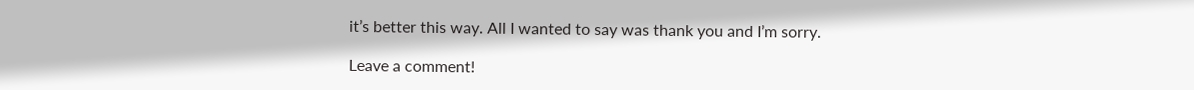it’s better this way. All I wanted to say was thank you and I’m sorry.

Leave a comment!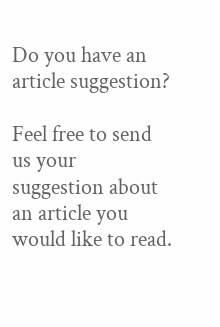Do you have an article suggestion?

Feel free to send us your suggestion about an article you would like to read.